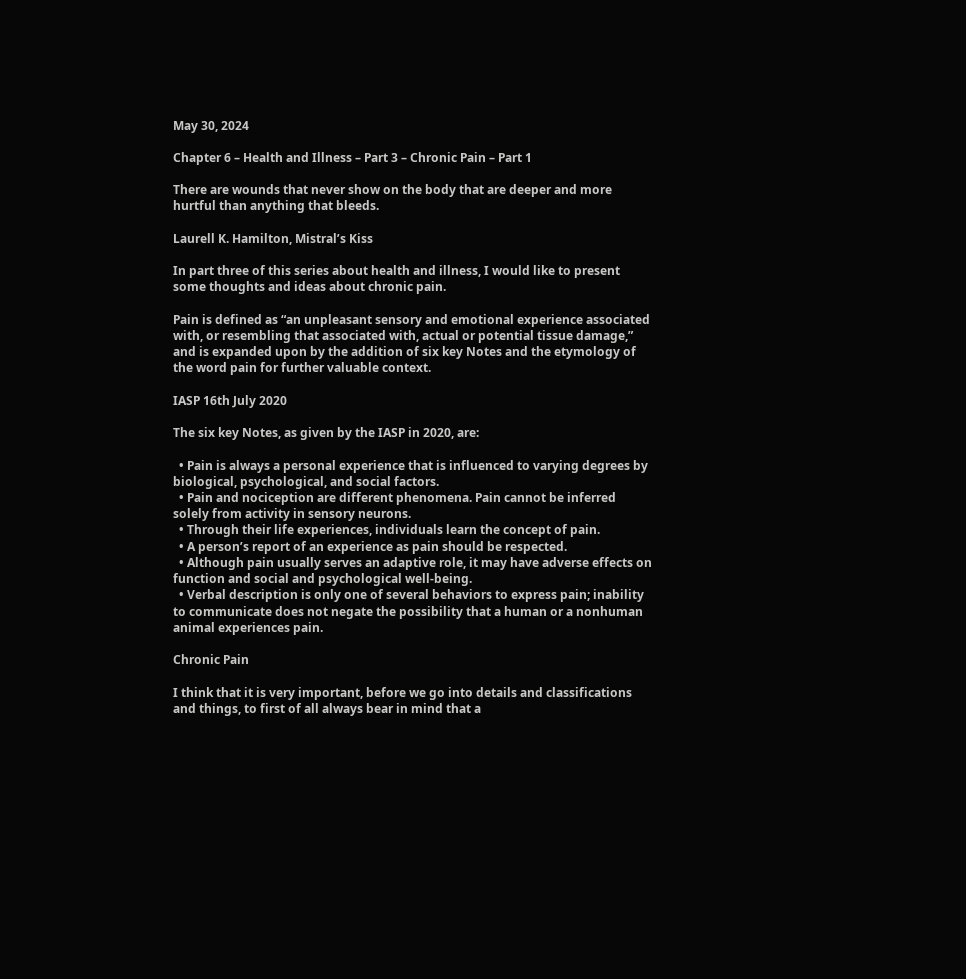May 30, 2024

Chapter 6 – Health and Illness – Part 3 – Chronic Pain – Part 1

There are wounds that never show on the body that are deeper and more hurtful than anything that bleeds.

Laurell K. Hamilton, Mistral’s Kiss

In part three of this series about health and illness, I would like to present some thoughts and ideas about chronic pain.

Pain is defined as “an unpleasant sensory and emotional experience associated with, or resembling that associated with, actual or potential tissue damage,” and is expanded upon by the addition of six key Notes and the etymology of the word pain for further valuable context.

IASP 16th July 2020

The six key Notes, as given by the IASP in 2020, are:

  • Pain is always a personal experience that is influenced to varying degrees by biological, psychological, and social factors.
  • Pain and nociception are different phenomena. Pain cannot be inferred solely from activity in sensory neurons.
  • Through their life experiences, individuals learn the concept of pain.
  • A person’s report of an experience as pain should be respected.
  • Although pain usually serves an adaptive role, it may have adverse effects on function and social and psychological well-being.
  • Verbal description is only one of several behaviors to express pain; inability to communicate does not negate the possibility that a human or a nonhuman animal experiences pain.

Chronic Pain

I think that it is very important, before we go into details and classifications and things, to first of all always bear in mind that a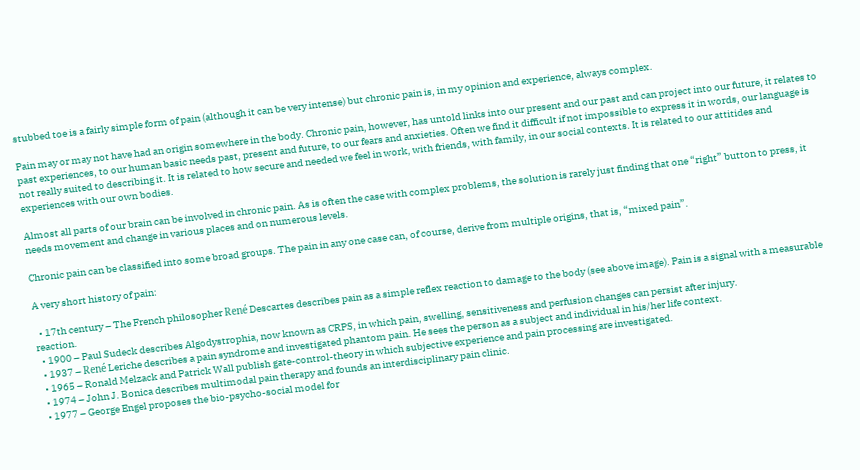stubbed toe is a fairly simple form of pain (although it can be very intense) but chronic pain is, in my opinion and experience, always complex.

Pain may or may not have had an origin somewhere in the body. Chronic pain, however, has untold links into our present and our past and can project into our future, it relates to past experiences, to our human basic needs past, present and future, to our fears and anxieties. Often we find it difficult if not impossible to express it in words, our language is not really suited to describing it. It is related to how secure and needed we feel in work, with friends, with family, in our social contexts. It is related to our attitides and experiences with our own bodies.

Almost all parts of our brain can be involved in chronic pain. As is often the case with complex problems, the solution is rarely just finding that one “right” button to press, it needs movement and change in various places and on numerous levels.

Chronic pain can be classified into some broad groups. The pain in any one case can, of course, derive from multiple origins, that is, “mixed pain”.

A very short history of pain:

  • 17th century – The French philosopher René Descartes describes pain as a simple reflex reaction to damage to the body (see above image). Pain is a signal with a measurable reaction.
  • 1900 – Paul Sudeck describes Algodystrophia, now known as CRPS, in which pain, swelling, sensitiveness and perfusion changes can persist after injury.
  • 1937 – René Leriche describes a pain syndrome and investigated phantom pain. He sees the person as a subject and individual in his/her life context.
  • 1965 – Ronald Melzack and Patrick Wall publish gate-control-theory in which subjective experience and pain processing are investigated.
  • 1974 – John J. Bonica describes multimodal pain therapy and founds an interdisciplinary pain clinic.
  • 1977 – George Engel proposes the bio-psycho-social model for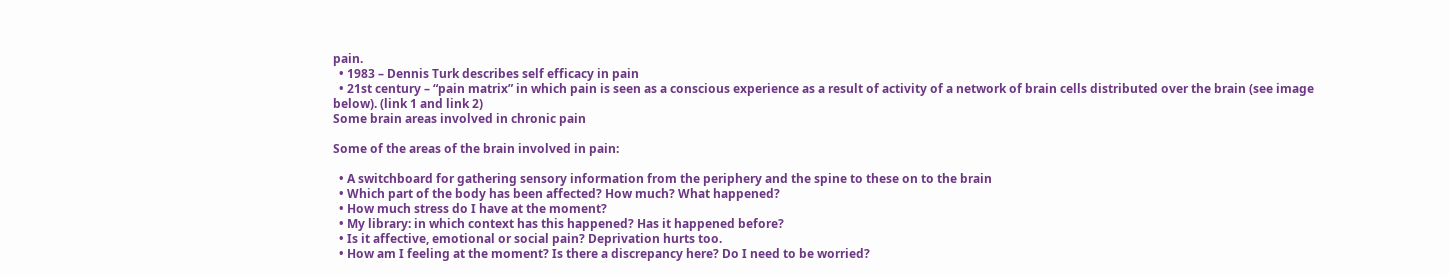pain.
  • 1983 – Dennis Turk describes self efficacy in pain
  • 21st century – “pain matrix” in which pain is seen as a conscious experience as a result of activity of a network of brain cells distributed over the brain (see image below). (link 1 and link 2)
Some brain areas involved in chronic pain

Some of the areas of the brain involved in pain:

  • A switchboard for gathering sensory information from the periphery and the spine to these on to the brain
  • Which part of the body has been affected? How much? What happened?
  • How much stress do I have at the moment?
  • My library: in which context has this happened? Has it happened before?
  • Is it affective, emotional or social pain? Deprivation hurts too.
  • How am I feeling at the moment? Is there a discrepancy here? Do I need to be worried?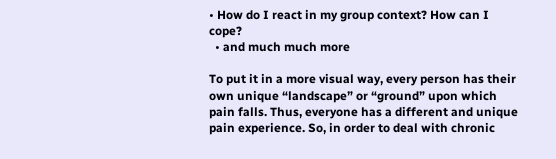• How do I react in my group context? How can I cope?
  • and much much more

To put it in a more visual way, every person has their own unique “landscape” or “ground” upon which pain falls. Thus, everyone has a different and unique pain experience. So, in order to deal with chronic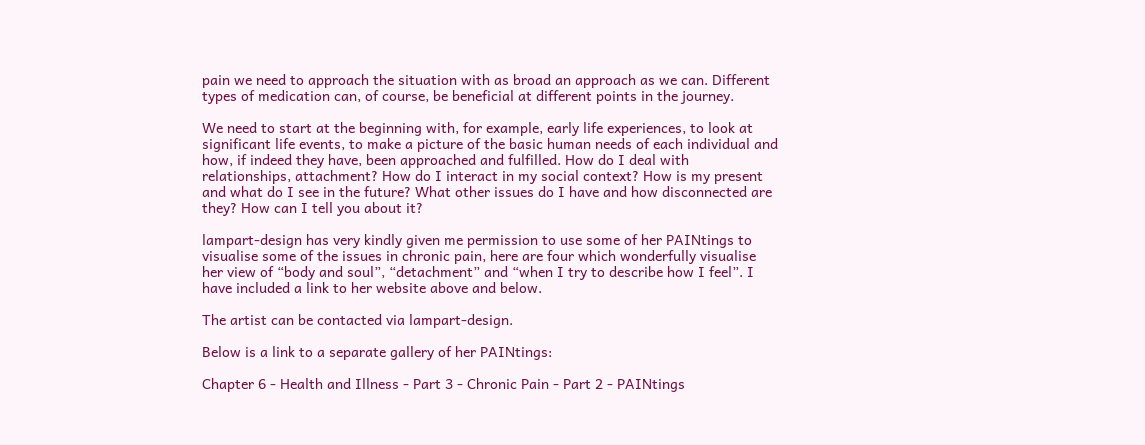pain we need to approach the situation with as broad an approach as we can. Different types of medication can, of course, be beneficial at different points in the journey.

We need to start at the beginning with, for example, early life experiences, to look at significant life events, to make a picture of the basic human needs of each individual and how, if indeed they have, been approached and fulfilled. How do I deal with relationships, attachment? How do I interact in my social context? How is my present and what do I see in the future? What other issues do I have and how disconnected are they? How can I tell you about it?

lampart-design has very kindly given me permission to use some of her PAINtings to visualise some of the issues in chronic pain, here are four which wonderfully visualise her view of “body and soul”, “detachment” and “when I try to describe how I feel”. I have included a link to her website above and below.

The artist can be contacted via lampart-design.

Below is a link to a separate gallery of her PAINtings:

Chapter 6 - Health and Illness - Part 3 - Chronic Pain - Part 2 - PAINtings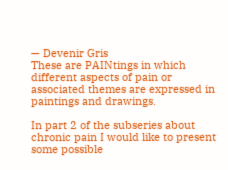— Devenir Gris
These are PAINtings in which different aspects of pain or associated themes are expressed in paintings and drawings.

In part 2 of the subseries about chronic pain I would like to present some possible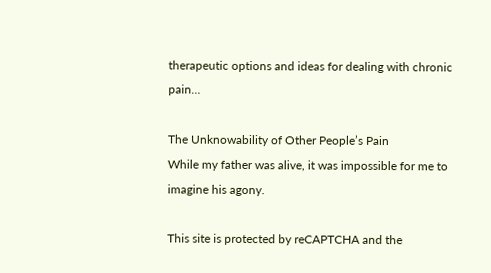therapeutic options and ideas for dealing with chronic pain…

The Unknowability of Other People’s Pain
While my father was alive, it was impossible for me to imagine his agony.

This site is protected by reCAPTCHA and the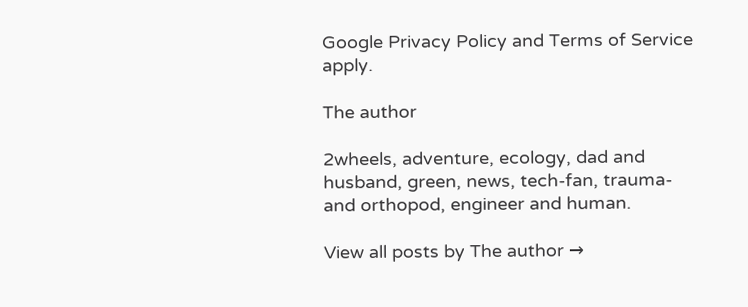Google Privacy Policy and Terms of Service apply.

The author

2wheels, adventure, ecology, dad and husband, green, news, tech-fan, trauma- and orthopod, engineer and human.

View all posts by The author →